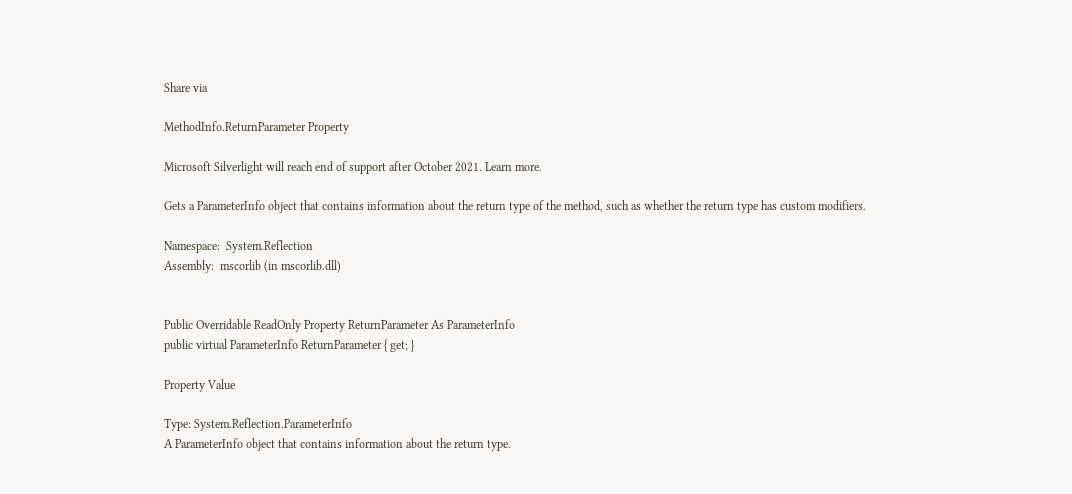Share via

MethodInfo.ReturnParameter Property

Microsoft Silverlight will reach end of support after October 2021. Learn more.

Gets a ParameterInfo object that contains information about the return type of the method, such as whether the return type has custom modifiers.

Namespace:  System.Reflection
Assembly:  mscorlib (in mscorlib.dll)


Public Overridable ReadOnly Property ReturnParameter As ParameterInfo
public virtual ParameterInfo ReturnParameter { get; }

Property Value

Type: System.Reflection.ParameterInfo
A ParameterInfo object that contains information about the return type.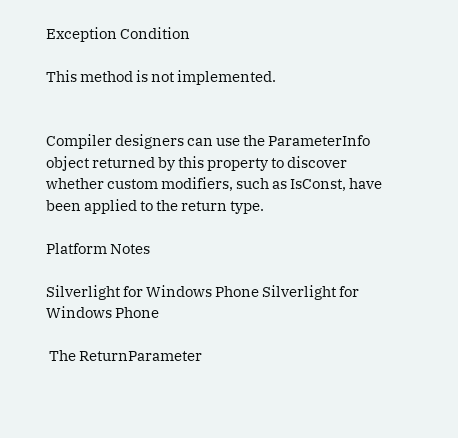Exception Condition

This method is not implemented.


Compiler designers can use the ParameterInfo object returned by this property to discover whether custom modifiers, such as IsConst, have been applied to the return type.

Platform Notes

Silverlight for Windows Phone Silverlight for Windows Phone

 The ReturnParameter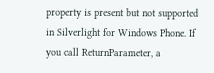property is present but not supported in Silverlight for Windows Phone. If you call ReturnParameter, a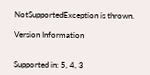NotSupportedException is thrown.

Version Information


Supported in: 5, 4, 3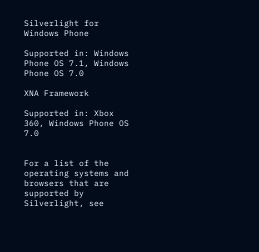Silverlight for Windows Phone

Supported in: Windows Phone OS 7.1, Windows Phone OS 7.0

XNA Framework

Supported in: Xbox 360, Windows Phone OS 7.0


For a list of the operating systems and browsers that are supported by Silverlight, see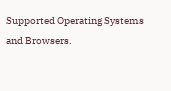Supported Operating Systems and Browsers.